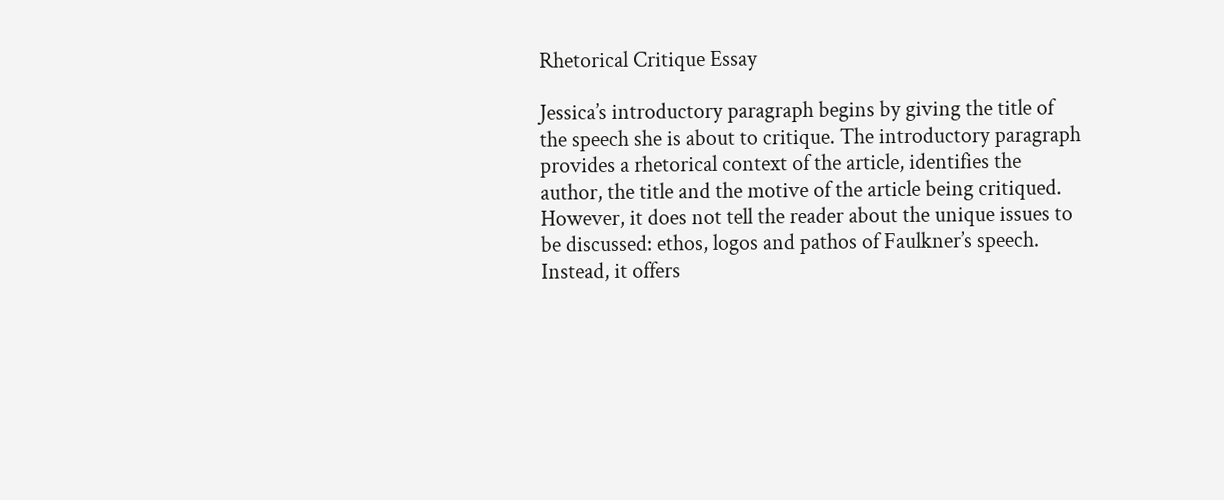Rhetorical Critique Essay

Jessica’s introductory paragraph begins by giving the title of the speech she is about to critique. The introductory paragraph provides a rhetorical context of the article, identifies the author, the title and the motive of the article being critiqued. However, it does not tell the reader about the unique issues to be discussed: ethos, logos and pathos of Faulkner’s speech. Instead, it offers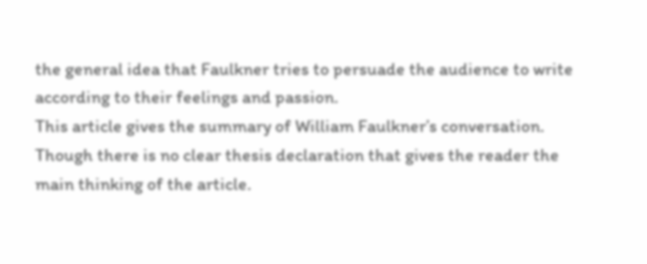the general idea that Faulkner tries to persuade the audience to write according to their feelings and passion.
This article gives the summary of William Faulkner’s conversation. Though there is no clear thesis declaration that gives the reader the main thinking of the article.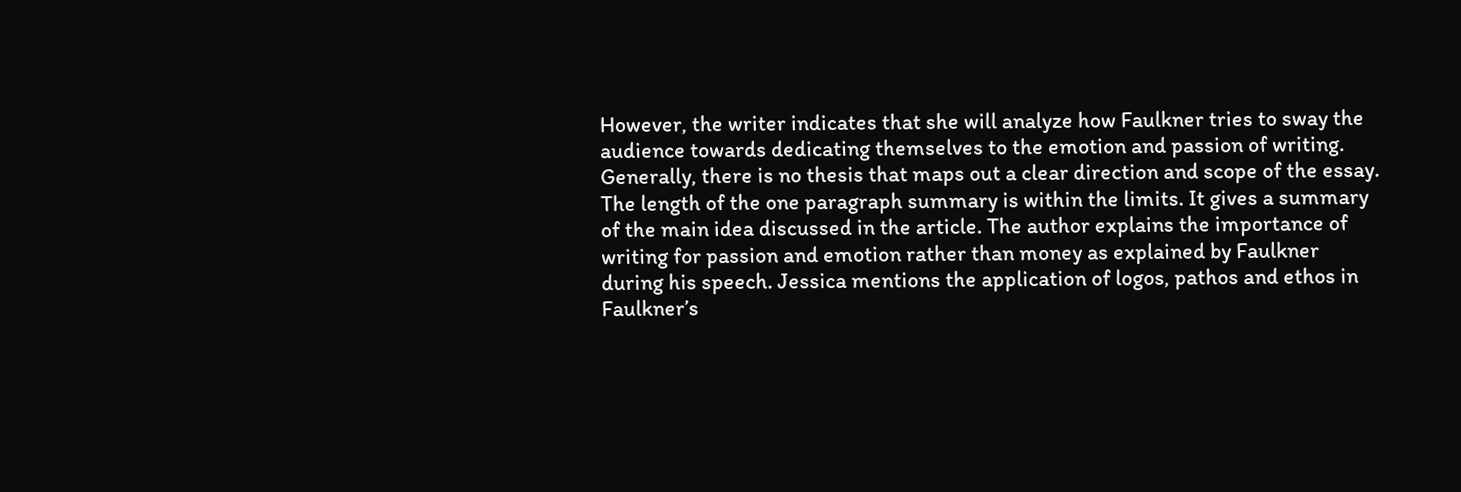However, the writer indicates that she will analyze how Faulkner tries to sway the audience towards dedicating themselves to the emotion and passion of writing. Generally, there is no thesis that maps out a clear direction and scope of the essay. The length of the one paragraph summary is within the limits. It gives a summary of the main idea discussed in the article. The author explains the importance of writing for passion and emotion rather than money as explained by Faulkner during his speech. Jessica mentions the application of logos, pathos and ethos in Faulkner’s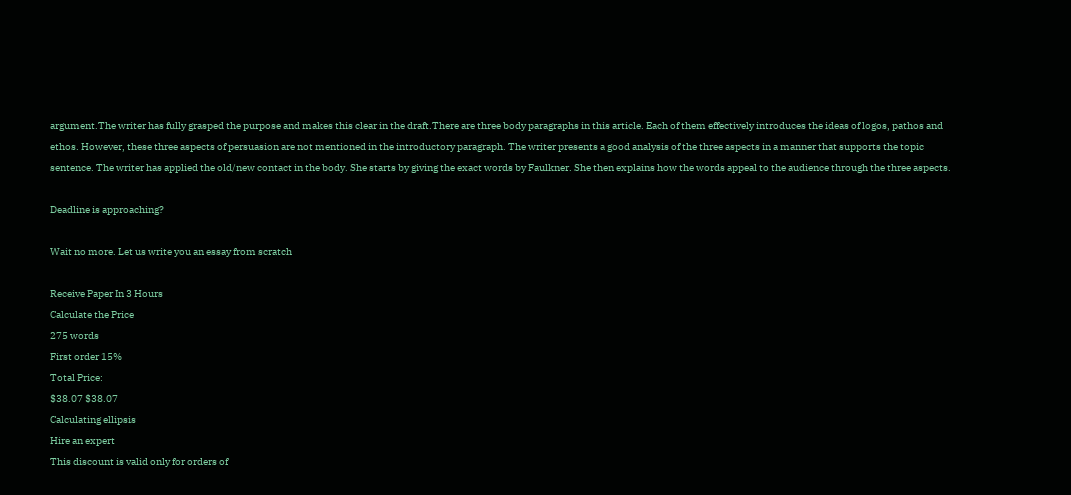argument.The writer has fully grasped the purpose and makes this clear in the draft.There are three body paragraphs in this article. Each of them effectively introduces the ideas of logos, pathos and ethos. However, these three aspects of persuasion are not mentioned in the introductory paragraph. The writer presents a good analysis of the three aspects in a manner that supports the topic sentence. The writer has applied the old/new contact in the body. She starts by giving the exact words by Faulkner. She then explains how the words appeal to the audience through the three aspects.

Deadline is approaching?

Wait no more. Let us write you an essay from scratch

Receive Paper In 3 Hours
Calculate the Price
275 words
First order 15%
Total Price:
$38.07 $38.07
Calculating ellipsis
Hire an expert
This discount is valid only for orders of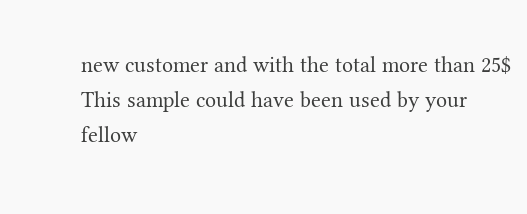new customer and with the total more than 25$
This sample could have been used by your fellow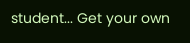student... Get your own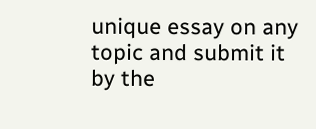unique essay on any topic and submit it by the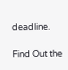deadline.

Find Out the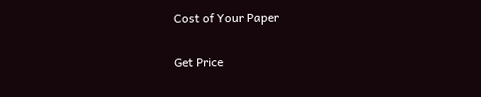Cost of Your Paper

Get Price